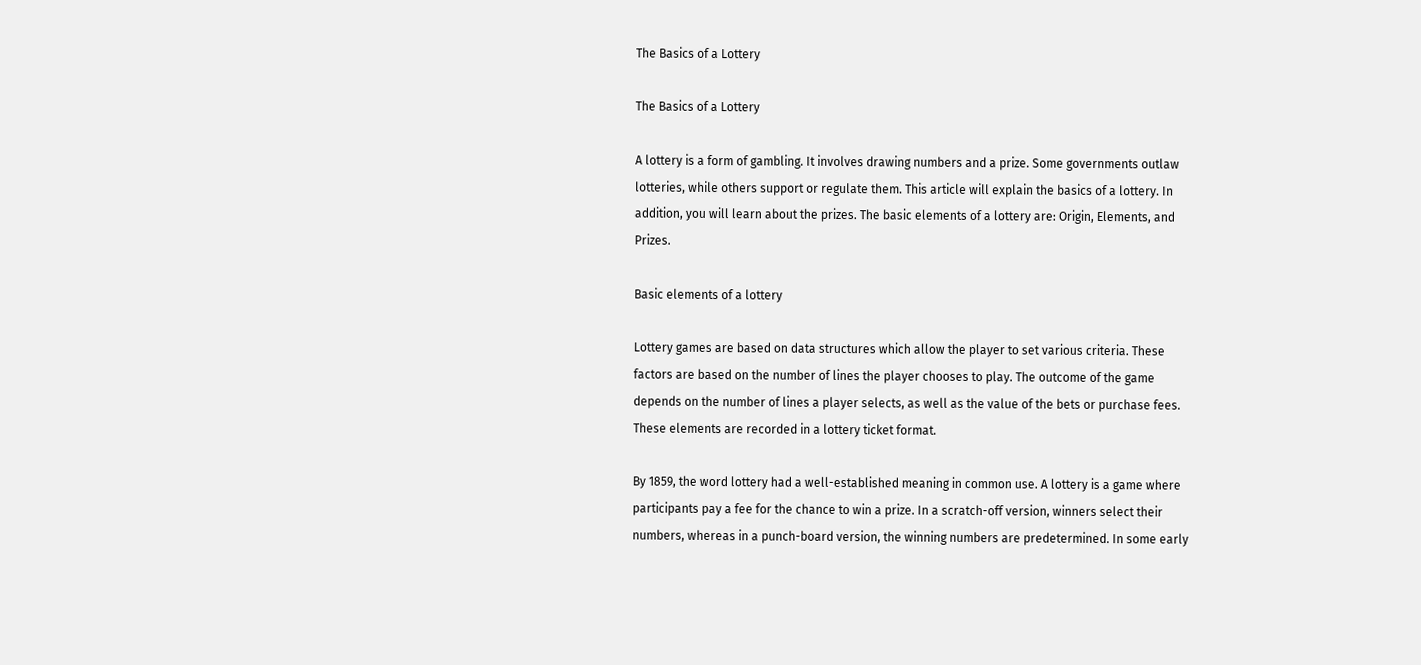The Basics of a Lottery

The Basics of a Lottery

A lottery is a form of gambling. It involves drawing numbers and a prize. Some governments outlaw lotteries, while others support or regulate them. This article will explain the basics of a lottery. In addition, you will learn about the prizes. The basic elements of a lottery are: Origin, Elements, and Prizes.

Basic elements of a lottery

Lottery games are based on data structures which allow the player to set various criteria. These factors are based on the number of lines the player chooses to play. The outcome of the game depends on the number of lines a player selects, as well as the value of the bets or purchase fees. These elements are recorded in a lottery ticket format.

By 1859, the word lottery had a well-established meaning in common use. A lottery is a game where participants pay a fee for the chance to win a prize. In a scratch-off version, winners select their numbers, whereas in a punch-board version, the winning numbers are predetermined. In some early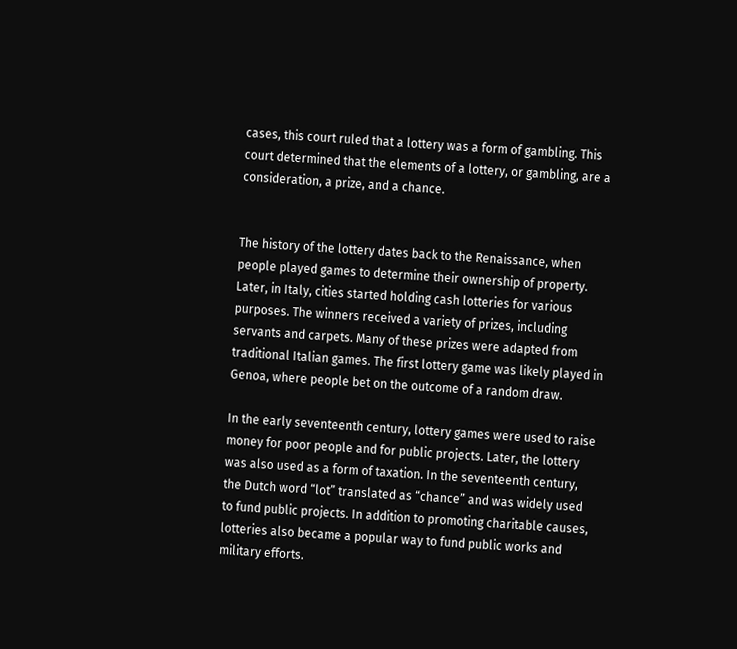cases, this court ruled that a lottery was a form of gambling. This court determined that the elements of a lottery, or gambling, are a consideration, a prize, and a chance.


The history of the lottery dates back to the Renaissance, when people played games to determine their ownership of property. Later, in Italy, cities started holding cash lotteries for various purposes. The winners received a variety of prizes, including servants and carpets. Many of these prizes were adapted from traditional Italian games. The first lottery game was likely played in Genoa, where people bet on the outcome of a random draw.

In the early seventeenth century, lottery games were used to raise money for poor people and for public projects. Later, the lottery was also used as a form of taxation. In the seventeenth century, the Dutch word “lot” translated as “chance” and was widely used to fund public projects. In addition to promoting charitable causes, lotteries also became a popular way to fund public works and military efforts.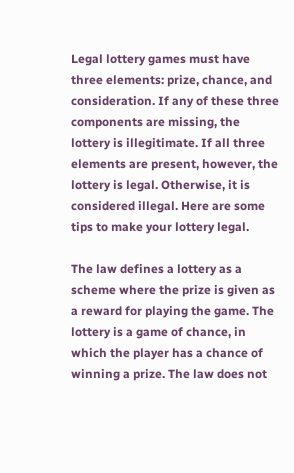Legal lottery games must have three elements: prize, chance, and consideration. If any of these three components are missing, the lottery is illegitimate. If all three elements are present, however, the lottery is legal. Otherwise, it is considered illegal. Here are some tips to make your lottery legal.

The law defines a lottery as a scheme where the prize is given as a reward for playing the game. The lottery is a game of chance, in which the player has a chance of winning a prize. The law does not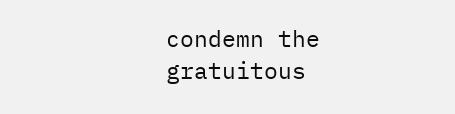condemn the gratuitous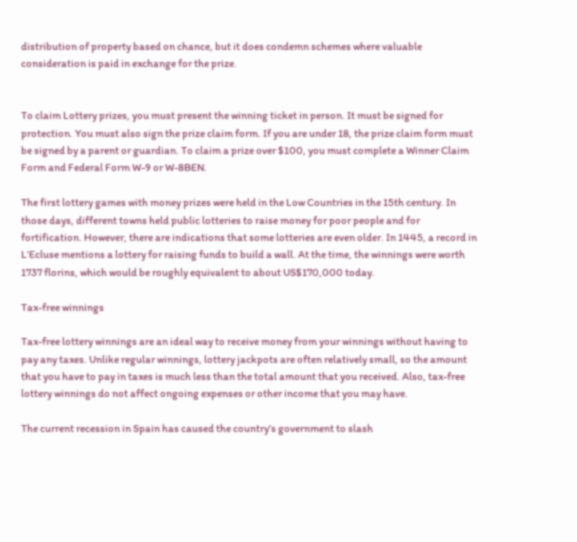distribution of property based on chance, but it does condemn schemes where valuable consideration is paid in exchange for the prize.


To claim Lottery prizes, you must present the winning ticket in person. It must be signed for protection. You must also sign the prize claim form. If you are under 18, the prize claim form must be signed by a parent or guardian. To claim a prize over $100, you must complete a Winner Claim Form and Federal Form W-9 or W-8BEN.

The first lottery games with money prizes were held in the Low Countries in the 15th century. In those days, different towns held public lotteries to raise money for poor people and for fortification. However, there are indications that some lotteries are even older. In 1445, a record in L’Ecluse mentions a lottery for raising funds to build a wall. At the time, the winnings were worth 1737 florins, which would be roughly equivalent to about US$170,000 today.

Tax-free winnings

Tax-free lottery winnings are an ideal way to receive money from your winnings without having to pay any taxes. Unlike regular winnings, lottery jackpots are often relatively small, so the amount that you have to pay in taxes is much less than the total amount that you received. Also, tax-free lottery winnings do not affect ongoing expenses or other income that you may have.

The current recession in Spain has caused the country’s government to slash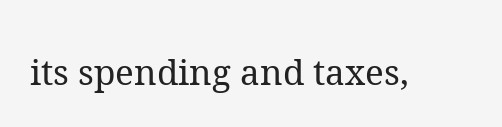its spending and taxes,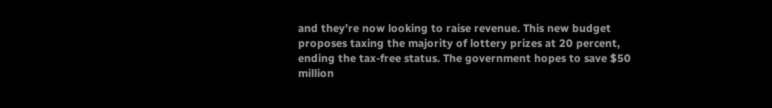and they’re now looking to raise revenue. This new budget proposes taxing the majority of lottery prizes at 20 percent, ending the tax-free status. The government hopes to save $50 million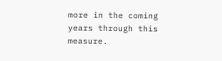more in the coming years through this measure.